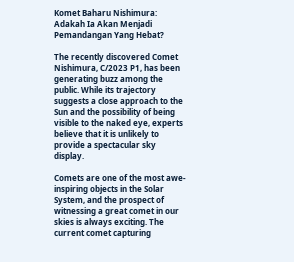Komet Baharu Nishimura: Adakah Ia Akan Menjadi Pemandangan Yang Hebat?

The recently discovered Comet Nishimura, C/2023 P1, has been generating buzz among the public. While its trajectory suggests a close approach to the Sun and the possibility of being visible to the naked eye, experts believe that it is unlikely to provide a spectacular sky display.

Comets are one of the most awe-inspiring objects in the Solar System, and the prospect of witnessing a great comet in our skies is always exciting. The current comet capturing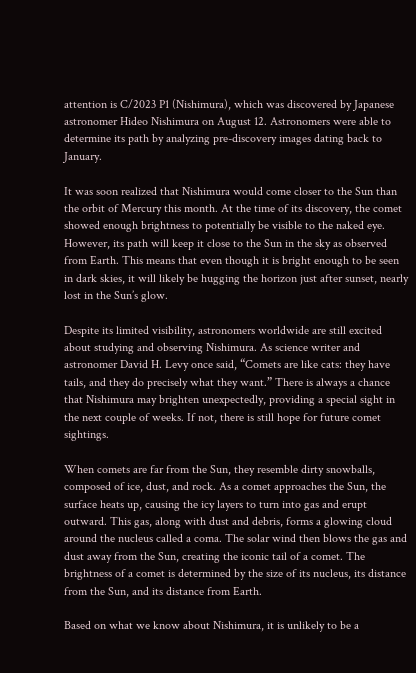attention is C/2023 P1 (Nishimura), which was discovered by Japanese astronomer Hideo Nishimura on August 12. Astronomers were able to determine its path by analyzing pre-discovery images dating back to January.

It was soon realized that Nishimura would come closer to the Sun than the orbit of Mercury this month. At the time of its discovery, the comet showed enough brightness to potentially be visible to the naked eye. However, its path will keep it close to the Sun in the sky as observed from Earth. This means that even though it is bright enough to be seen in dark skies, it will likely be hugging the horizon just after sunset, nearly lost in the Sun’s glow.

Despite its limited visibility, astronomers worldwide are still excited about studying and observing Nishimura. As science writer and astronomer David H. Levy once said, “Comets are like cats: they have tails, and they do precisely what they want.” There is always a chance that Nishimura may brighten unexpectedly, providing a special sight in the next couple of weeks. If not, there is still hope for future comet sightings.

When comets are far from the Sun, they resemble dirty snowballs, composed of ice, dust, and rock. As a comet approaches the Sun, the surface heats up, causing the icy layers to turn into gas and erupt outward. This gas, along with dust and debris, forms a glowing cloud around the nucleus called a coma. The solar wind then blows the gas and dust away from the Sun, creating the iconic tail of a comet. The brightness of a comet is determined by the size of its nucleus, its distance from the Sun, and its distance from Earth.

Based on what we know about Nishimura, it is unlikely to be a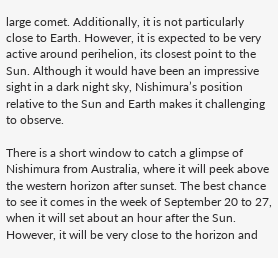large comet. Additionally, it is not particularly close to Earth. However, it is expected to be very active around perihelion, its closest point to the Sun. Although it would have been an impressive sight in a dark night sky, Nishimura’s position relative to the Sun and Earth makes it challenging to observe.

There is a short window to catch a glimpse of Nishimura from Australia, where it will peek above the western horizon after sunset. The best chance to see it comes in the week of September 20 to 27, when it will set about an hour after the Sun. However, it will be very close to the horizon and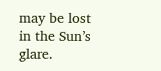may be lost in the Sun’s glare.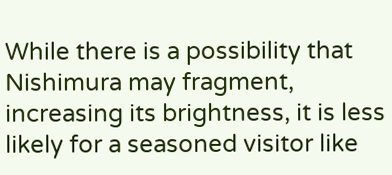While there is a possibility that Nishimura may fragment, increasing its brightness, it is less likely for a seasoned visitor like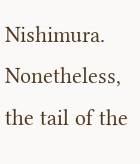Nishimura. Nonetheless, the tail of the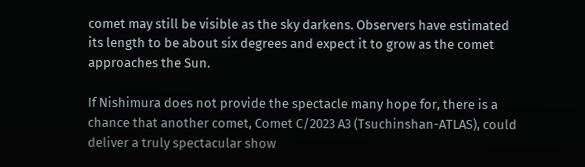comet may still be visible as the sky darkens. Observers have estimated its length to be about six degrees and expect it to grow as the comet approaches the Sun.

If Nishimura does not provide the spectacle many hope for, there is a chance that another comet, Comet C/2023 A3 (Tsuchinshan-ATLAS), could deliver a truly spectacular show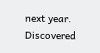next year. Discovered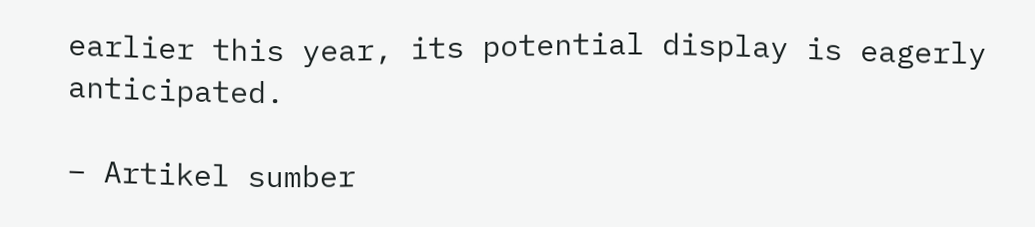earlier this year, its potential display is eagerly anticipated.

– Artikel sumber